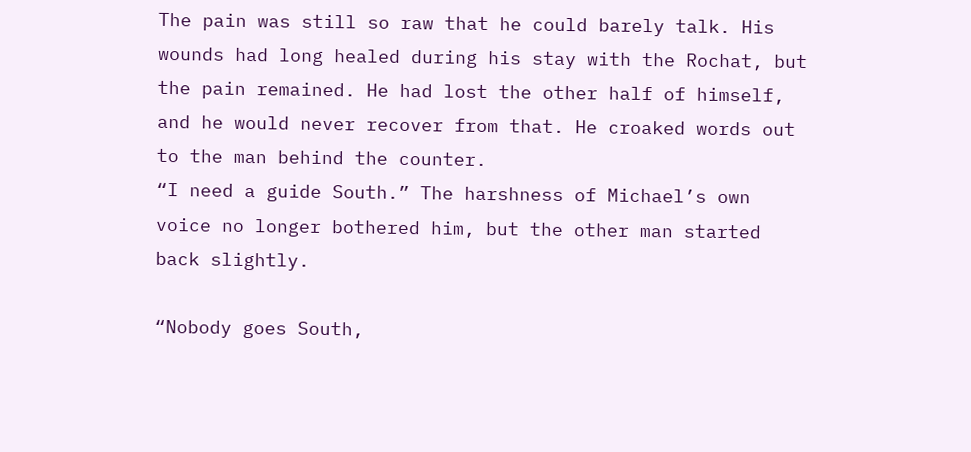The pain was still so raw that he could barely talk. His wounds had long healed during his stay with the Rochat, but the pain remained. He had lost the other half of himself, and he would never recover from that. He croaked words out to the man behind the counter.
“I need a guide South.” The harshness of Michael’s own voice no longer bothered him, but the other man started back slightly.

“Nobody goes South,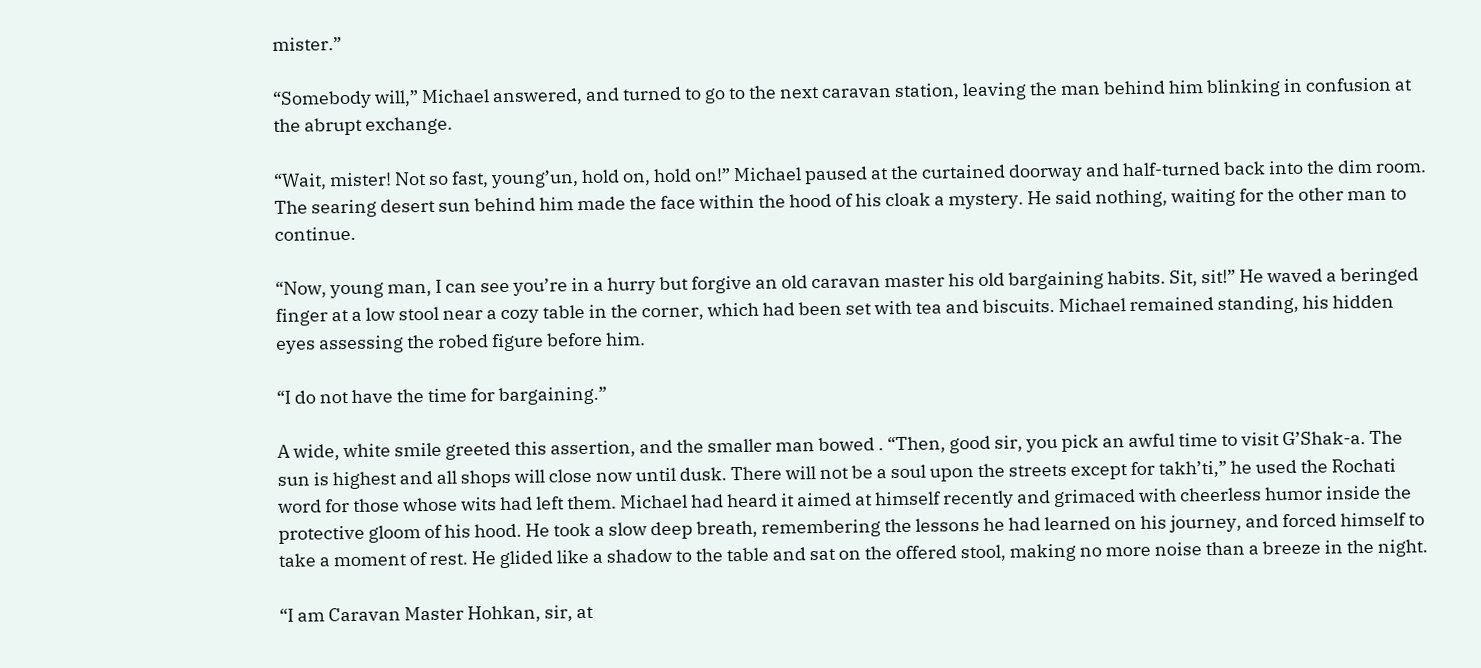mister.”

“Somebody will,” Michael answered, and turned to go to the next caravan station, leaving the man behind him blinking in confusion at the abrupt exchange.

“Wait, mister! Not so fast, young’un, hold on, hold on!” Michael paused at the curtained doorway and half-turned back into the dim room. The searing desert sun behind him made the face within the hood of his cloak a mystery. He said nothing, waiting for the other man to continue.

“Now, young man, I can see you’re in a hurry but forgive an old caravan master his old bargaining habits. Sit, sit!” He waved a beringed finger at a low stool near a cozy table in the corner, which had been set with tea and biscuits. Michael remained standing, his hidden eyes assessing the robed figure before him.

“I do not have the time for bargaining.”

A wide, white smile greeted this assertion, and the smaller man bowed . “Then, good sir, you pick an awful time to visit G’Shak-a. The sun is highest and all shops will close now until dusk. There will not be a soul upon the streets except for takh’ti,” he used the Rochati word for those whose wits had left them. Michael had heard it aimed at himself recently and grimaced with cheerless humor inside the protective gloom of his hood. He took a slow deep breath, remembering the lessons he had learned on his journey, and forced himself to take a moment of rest. He glided like a shadow to the table and sat on the offered stool, making no more noise than a breeze in the night.

“I am Caravan Master Hohkan, sir, at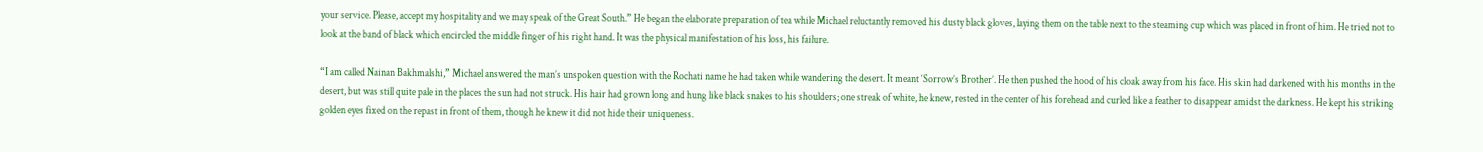your service. Please, accept my hospitality and we may speak of the Great South.” He began the elaborate preparation of tea while Michael reluctantly removed his dusty black gloves, laying them on the table next to the steaming cup which was placed in front of him. He tried not to look at the band of black which encircled the middle finger of his right hand. It was the physical manifestation of his loss, his failure.

“I am called Nainan Bakhmalshi,” Michael answered the man’s unspoken question with the Rochati name he had taken while wandering the desert. It meant ‘Sorrow’s Brother’. He then pushed the hood of his cloak away from his face. His skin had darkened with his months in the desert, but was still quite pale in the places the sun had not struck. His hair had grown long and hung like black snakes to his shoulders; one streak of white, he knew, rested in the center of his forehead and curled like a feather to disappear amidst the darkness. He kept his striking golden eyes fixed on the repast in front of them, though he knew it did not hide their uniqueness.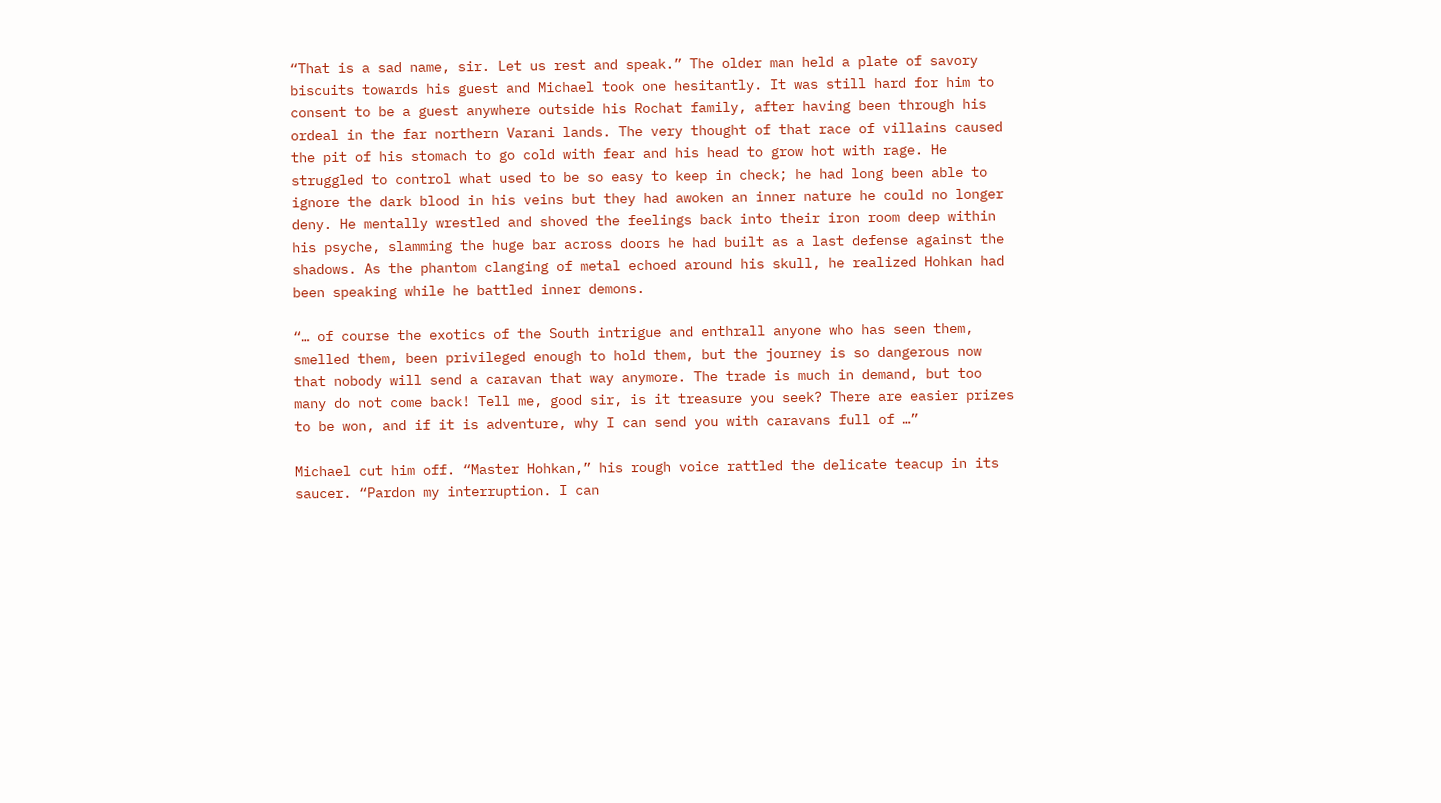“That is a sad name, sir. Let us rest and speak.” The older man held a plate of savory biscuits towards his guest and Michael took one hesitantly. It was still hard for him to consent to be a guest anywhere outside his Rochat family, after having been through his ordeal in the far northern Varani lands. The very thought of that race of villains caused the pit of his stomach to go cold with fear and his head to grow hot with rage. He struggled to control what used to be so easy to keep in check; he had long been able to ignore the dark blood in his veins but they had awoken an inner nature he could no longer deny. He mentally wrestled and shoved the feelings back into their iron room deep within his psyche, slamming the huge bar across doors he had built as a last defense against the shadows. As the phantom clanging of metal echoed around his skull, he realized Hohkan had been speaking while he battled inner demons.

“… of course the exotics of the South intrigue and enthrall anyone who has seen them, smelled them, been privileged enough to hold them, but the journey is so dangerous now that nobody will send a caravan that way anymore. The trade is much in demand, but too many do not come back! Tell me, good sir, is it treasure you seek? There are easier prizes to be won, and if it is adventure, why I can send you with caravans full of …”

Michael cut him off. “Master Hohkan,” his rough voice rattled the delicate teacup in its saucer. “Pardon my interruption. I can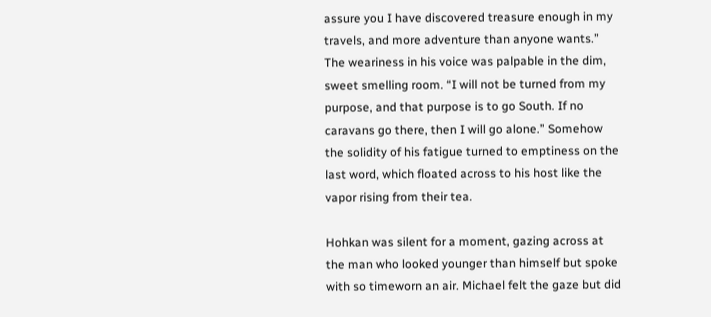assure you I have discovered treasure enough in my travels, and more adventure than anyone wants.” The weariness in his voice was palpable in the dim, sweet smelling room. “I will not be turned from my purpose, and that purpose is to go South. If no caravans go there, then I will go alone.” Somehow the solidity of his fatigue turned to emptiness on the last word, which floated across to his host like the vapor rising from their tea.

Hohkan was silent for a moment, gazing across at the man who looked younger than himself but spoke with so timeworn an air. Michael felt the gaze but did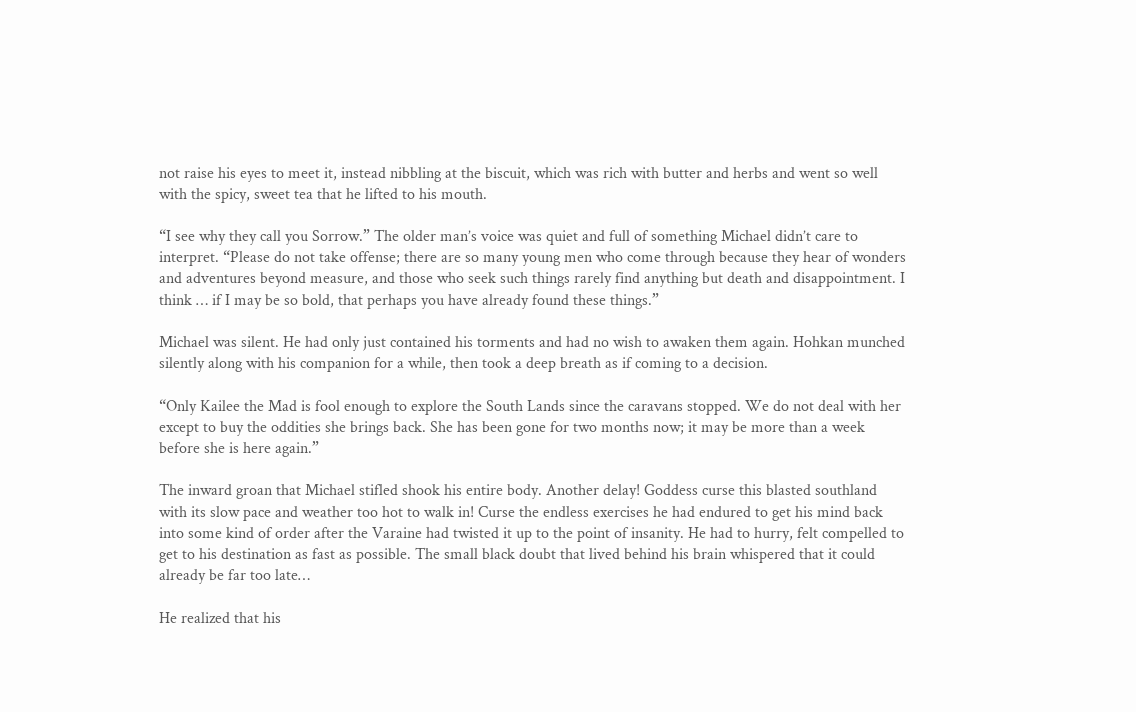not raise his eyes to meet it, instead nibbling at the biscuit, which was rich with butter and herbs and went so well with the spicy, sweet tea that he lifted to his mouth.

“I see why they call you Sorrow.” The older man’s voice was quiet and full of something Michael didn’t care to interpret. “Please do not take offense; there are so many young men who come through because they hear of wonders and adventures beyond measure, and those who seek such things rarely find anything but death and disappointment. I think … if I may be so bold, that perhaps you have already found these things.”

Michael was silent. He had only just contained his torments and had no wish to awaken them again. Hohkan munched silently along with his companion for a while, then took a deep breath as if coming to a decision.

“Only Kailee the Mad is fool enough to explore the South Lands since the caravans stopped. We do not deal with her except to buy the oddities she brings back. She has been gone for two months now; it may be more than a week before she is here again.”

The inward groan that Michael stifled shook his entire body. Another delay! Goddess curse this blasted southland with its slow pace and weather too hot to walk in! Curse the endless exercises he had endured to get his mind back into some kind of order after the Varaine had twisted it up to the point of insanity. He had to hurry, felt compelled to get to his destination as fast as possible. The small black doubt that lived behind his brain whispered that it could already be far too late…

He realized that his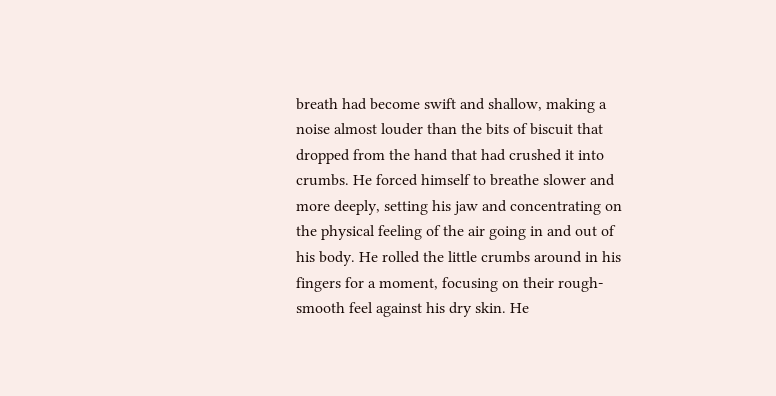breath had become swift and shallow, making a noise almost louder than the bits of biscuit that dropped from the hand that had crushed it into crumbs. He forced himself to breathe slower and more deeply, setting his jaw and concentrating on the physical feeling of the air going in and out of his body. He rolled the little crumbs around in his fingers for a moment, focusing on their rough-smooth feel against his dry skin. He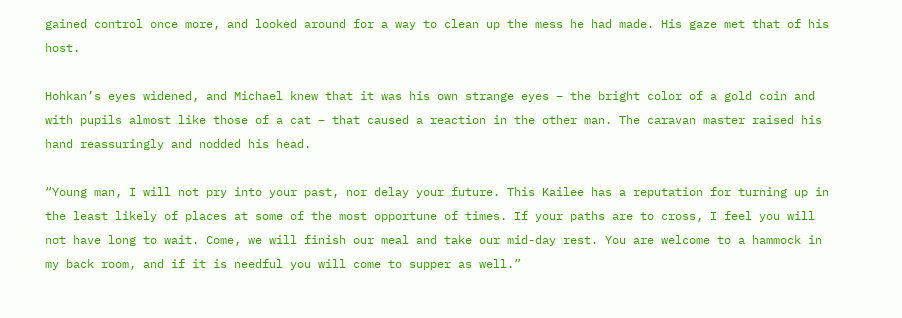gained control once more, and looked around for a way to clean up the mess he had made. His gaze met that of his host.

Hohkan’s eyes widened, and Michael knew that it was his own strange eyes – the bright color of a gold coin and with pupils almost like those of a cat – that caused a reaction in the other man. The caravan master raised his hand reassuringly and nodded his head.

“Young man, I will not pry into your past, nor delay your future. This Kailee has a reputation for turning up in the least likely of places at some of the most opportune of times. If your paths are to cross, I feel you will not have long to wait. Come, we will finish our meal and take our mid-day rest. You are welcome to a hammock in my back room, and if it is needful you will come to supper as well.”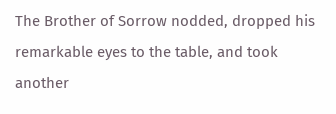The Brother of Sorrow nodded, dropped his remarkable eyes to the table, and took another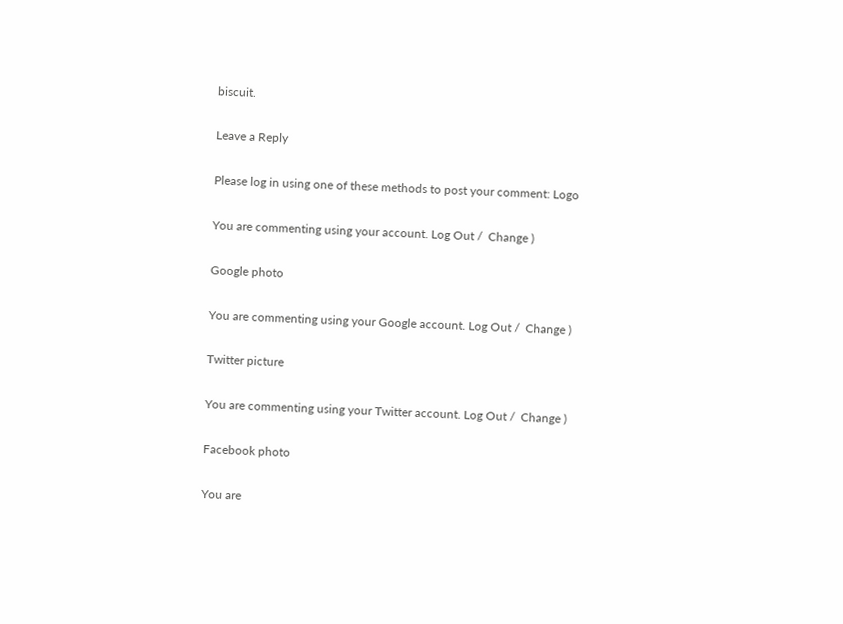biscuit.

Leave a Reply

Please log in using one of these methods to post your comment: Logo

You are commenting using your account. Log Out /  Change )

Google photo

You are commenting using your Google account. Log Out /  Change )

Twitter picture

You are commenting using your Twitter account. Log Out /  Change )

Facebook photo

You are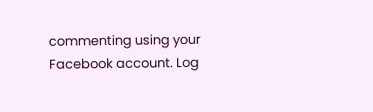commenting using your Facebook account. Log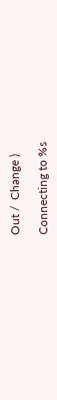Out /  Change )

Connecting to %s